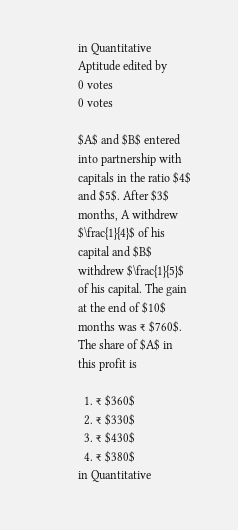in Quantitative Aptitude edited by
0 votes
0 votes

$A$ and $B$ entered into partnership with capitals in the ratio $4$ and $5$. After $3$ months, A withdrew $\frac{1}{4}$ of his capital and $B$ withdrew $\frac{1}{5}$ of his capital. The gain at the end of $10$ months was ₹ $760$. The share of $A$ in this profit is

  1. ₹ $360$
  2. ₹ $330$
  3. ₹ $430$
  4. ₹ $380$
in Quantitative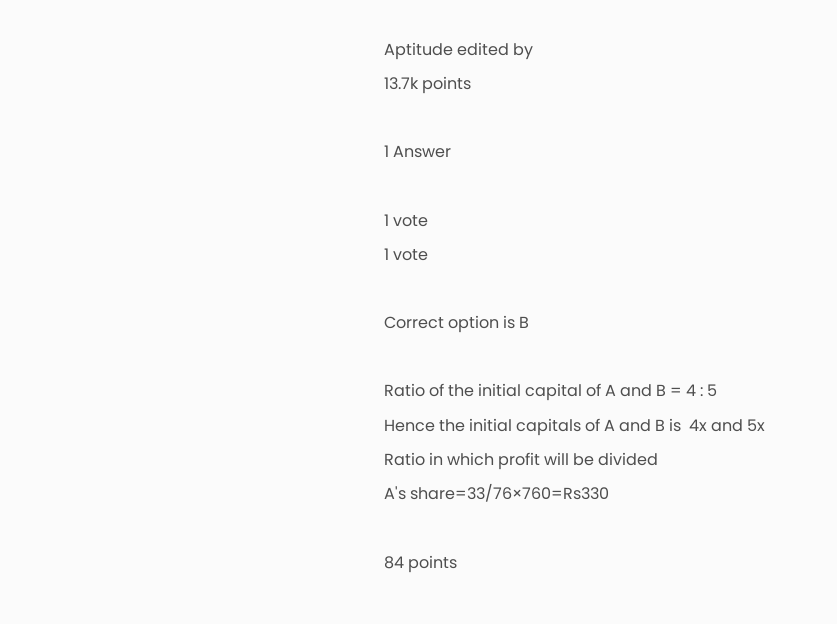Aptitude edited by
13.7k points

1 Answer

1 vote
1 vote

Correct option is B

Ratio of the initial capital of A and B = 4 : 5
Hence the initial capitals of A and B is  4x and 5x
Ratio in which profit will be divided
A's share=33/76×760=Rs330

84 points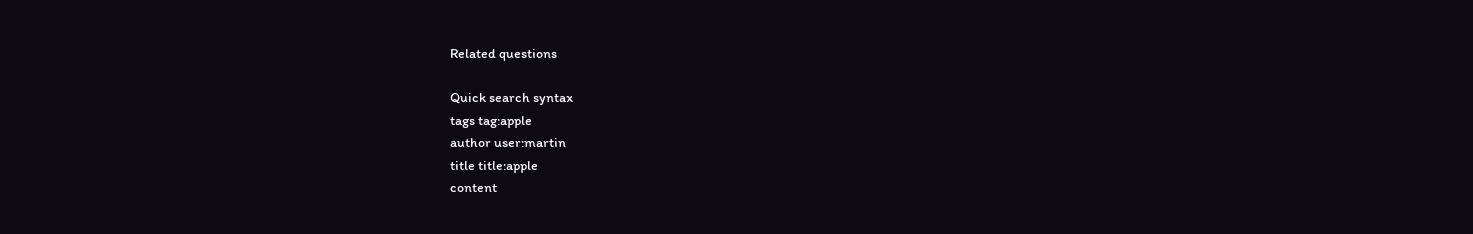Related questions

Quick search syntax
tags tag:apple
author user:martin
title title:apple
content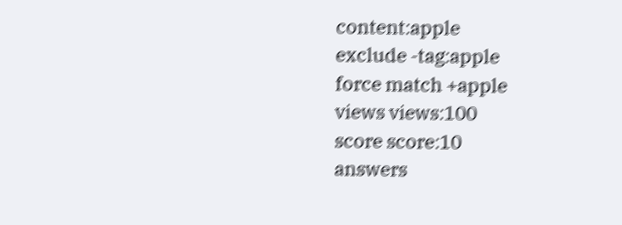content:apple
exclude -tag:apple
force match +apple
views views:100
score score:10
answers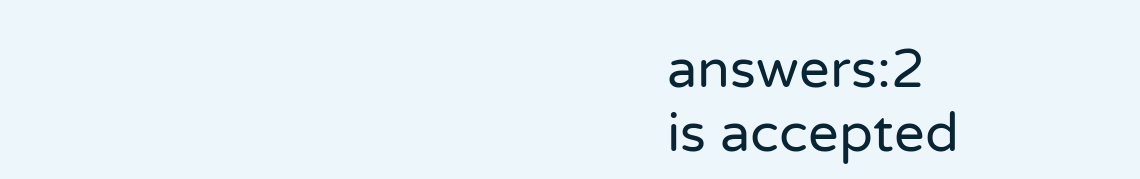answers:2
is accepted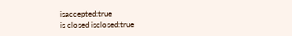isaccepted:true
is closed isclosed:true